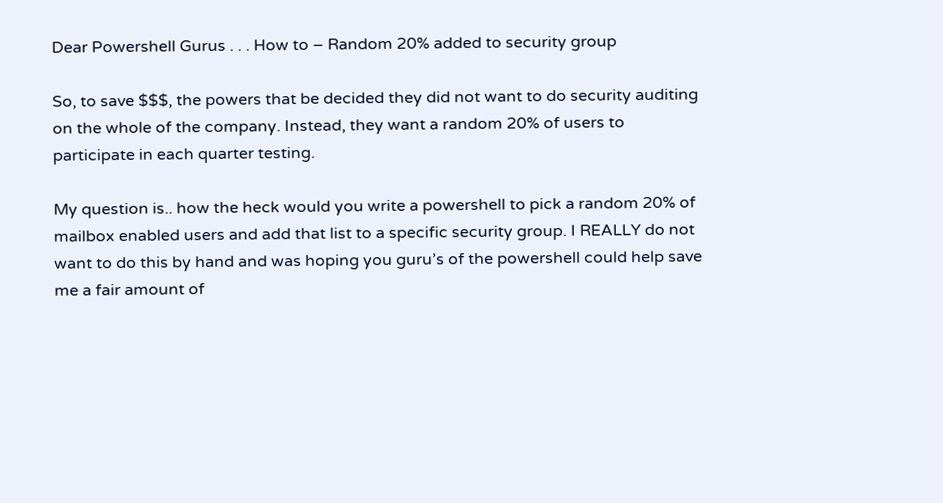Dear Powershell Gurus . . . How to – Random 20% added to security group

So, to save $$$, the powers that be decided they did not want to do security auditing on the whole of the company. Instead, they want a random 20% of users to participate in each quarter testing.

My question is.. how the heck would you write a powershell to pick a random 20% of mailbox enabled users and add that list to a specific security group. I REALLY do not want to do this by hand and was hoping you guru’s of the powershell could help save me a fair amount of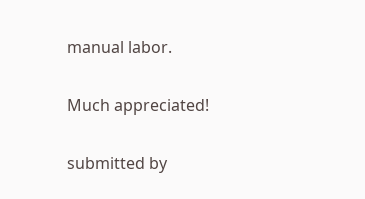manual labor.

Much appreciated!

submitted by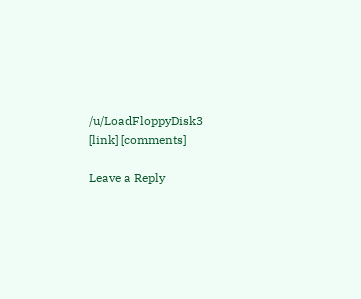/u/LoadFloppyDisk3
[link] [comments]

Leave a Reply